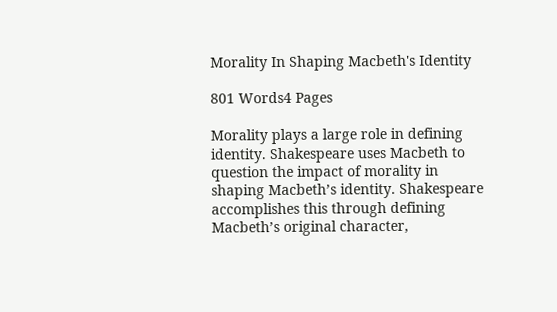Morality In Shaping Macbeth's Identity

801 Words4 Pages

Morality plays a large role in defining identity. Shakespeare uses Macbeth to question the impact of morality in shaping Macbeth’s identity. Shakespeare accomplishes this through defining Macbeth’s original character,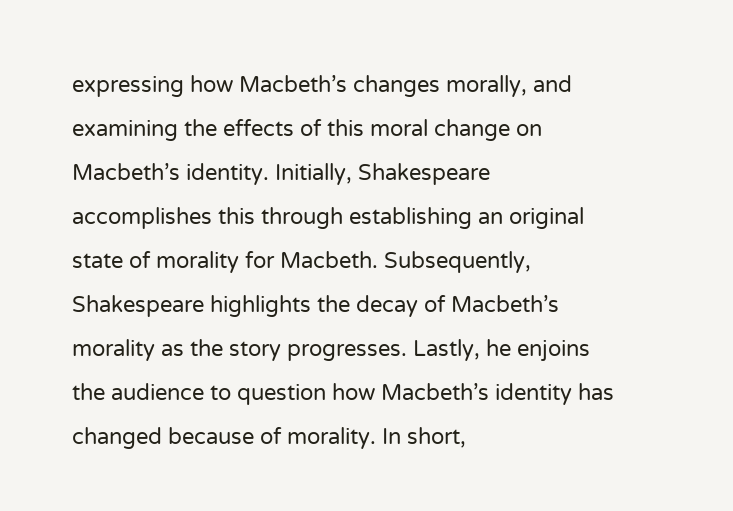expressing how Macbeth’s changes morally, and examining the effects of this moral change on Macbeth’s identity. Initially, Shakespeare accomplishes this through establishing an original state of morality for Macbeth. Subsequently, Shakespeare highlights the decay of Macbeth’s morality as the story progresses. Lastly, he enjoins the audience to question how Macbeth’s identity has changed because of morality. In short,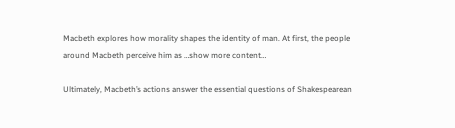Macbeth explores how morality shapes the identity of man. At first, the people around Macbeth perceive him as …show more content…

Ultimately, Macbeth’s actions answer the essential questions of Shakespearean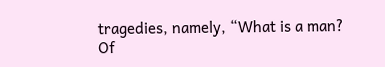tragedies, namely, “What is a man? Of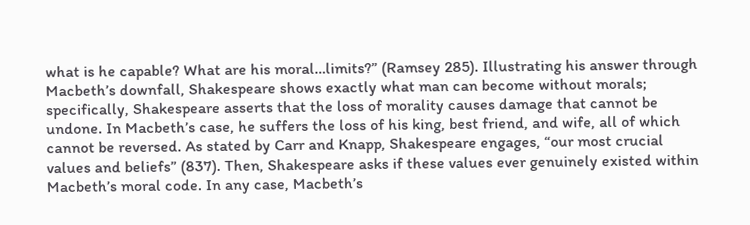what is he capable? What are his moral…limits?” (Ramsey 285). Illustrating his answer through Macbeth’s downfall, Shakespeare shows exactly what man can become without morals; specifically, Shakespeare asserts that the loss of morality causes damage that cannot be undone. In Macbeth’s case, he suffers the loss of his king, best friend, and wife, all of which cannot be reversed. As stated by Carr and Knapp, Shakespeare engages, “our most crucial values and beliefs” (837). Then, Shakespeare asks if these values ever genuinely existed within Macbeth’s moral code. In any case, Macbeth’s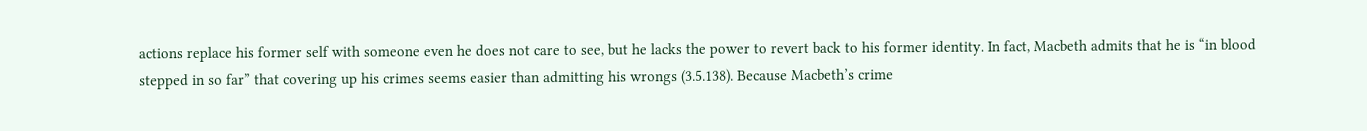actions replace his former self with someone even he does not care to see, but he lacks the power to revert back to his former identity. In fact, Macbeth admits that he is “in blood stepped in so far” that covering up his crimes seems easier than admitting his wrongs (3.5.138). Because Macbeth’s crime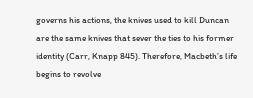governs his actions, the knives used to kill Duncan are the same knives that sever the ties to his former identity (Carr, Knapp 845). Therefore, Macbeth’s life begins to revolve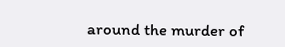around the murder of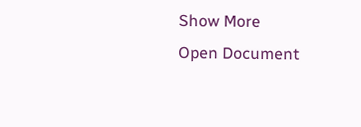Show More
Open Document